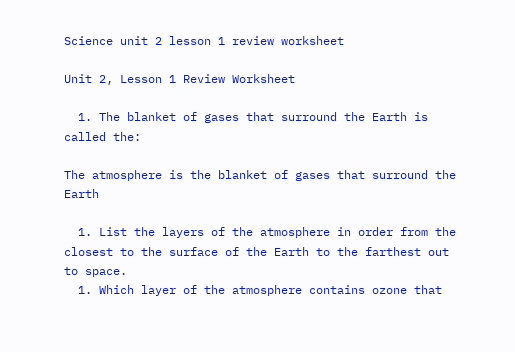Science unit 2 lesson 1 review worksheet

Unit 2, Lesson 1 Review Worksheet

  1. The blanket of gases that surround the Earth is called the:

The atmosphere is the blanket of gases that surround the Earth

  1. List the layers of the atmosphere in order from the closest to the surface of the Earth to the farthest out to space.
  1. Which layer of the atmosphere contains ozone that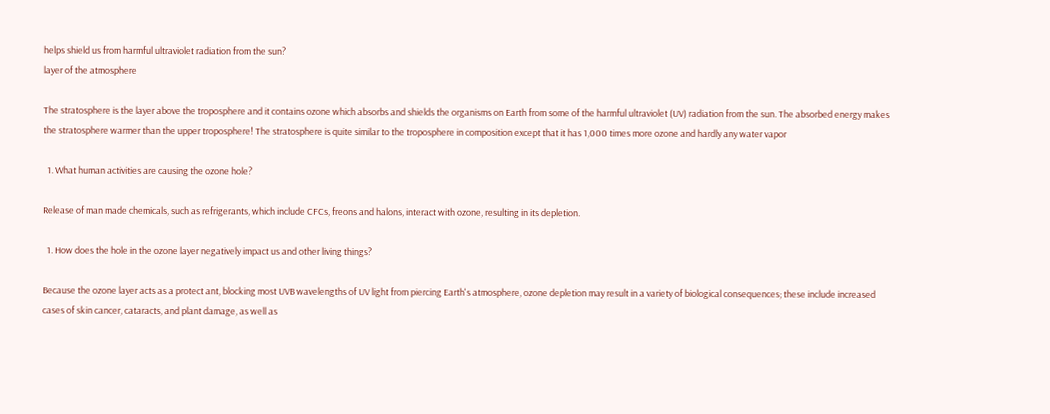helps shield us from harmful ultraviolet radiation from the sun?
layer of the atmosphere

The stratosphere is the layer above the troposphere and it contains ozone which absorbs and shields the organisms on Earth from some of the harmful ultraviolet (UV) radiation from the sun. The absorbed energy makes the stratosphere warmer than the upper troposphere! The stratosphere is quite similar to the troposphere in composition except that it has 1,000 times more ozone and hardly any water vapor

  1. What human activities are causing the ozone hole?

Release of man made chemicals, such as refrigerants, which include CFCs, freons and halons, interact with ozone, resulting in its depletion.

  1. How does the hole in the ozone layer negatively impact us and other living things?

Because the ozone layer acts as a protect ant, blocking most UVB wavelengths of UV light from piercing Earth's atmosphere, ozone depletion may result in a variety of biological consequences; these include increased cases of skin cancer, cataracts, and plant damage, as well as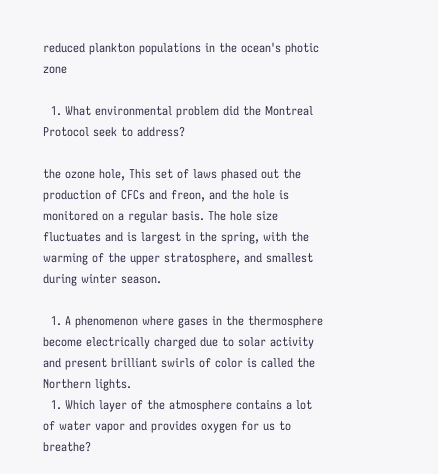reduced plankton populations in the ocean's photic zone

  1. What environmental problem did the Montreal Protocol seek to address?

the ozone hole, This set of laws phased out the production of CFCs and freon, and the hole is monitored on a regular basis. The hole size fluctuates and is largest in the spring, with the warming of the upper stratosphere, and smallest during winter season.

  1. A phenomenon where gases in the thermosphere become electrically charged due to solar activity and present brilliant swirls of color is called the Northern lights.
  1. Which layer of the atmosphere contains a lot of water vapor and provides oxygen for us to breathe?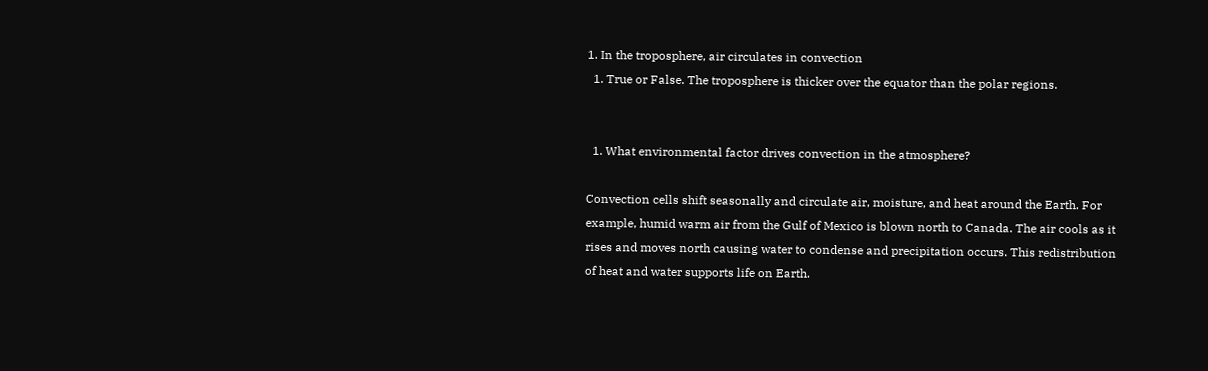1. In the troposphere, air circulates in convection
  1. True or False. The troposphere is thicker over the equator than the polar regions.


  1. What environmental factor drives convection in the atmosphere?

Convection cells shift seasonally and circulate air, moisture, and heat around the Earth. For example, humid warm air from the Gulf of Mexico is blown north to Canada. The air cools as it rises and moves north causing water to condense and precipitation occurs. This redistribution of heat and water supports life on Earth.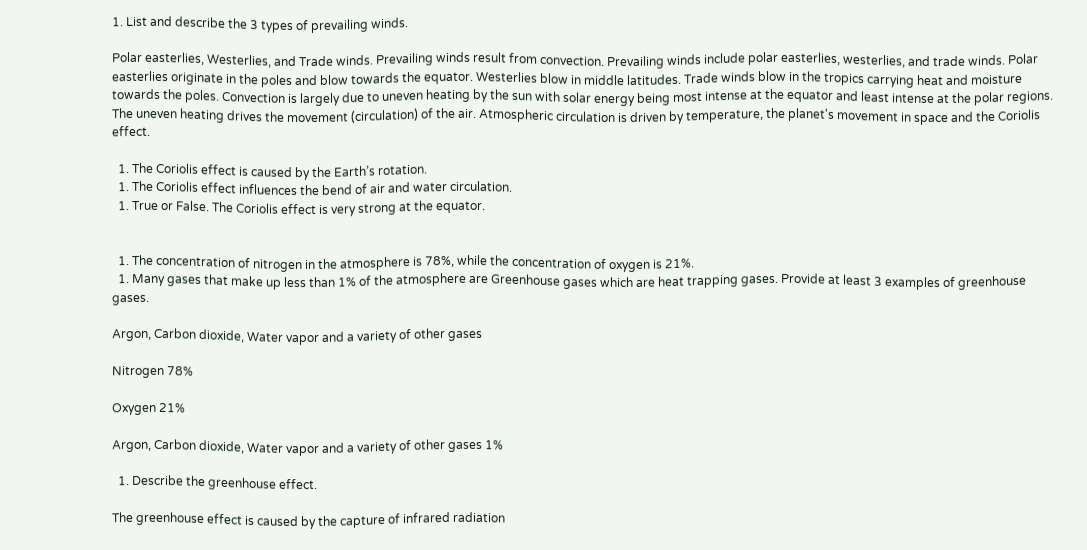1. List and describe the 3 types of prevailing winds.

Polar easterlies, Westerlies, and Trade winds. Prevailing winds result from convection. Prevailing winds include polar easterlies, westerlies, and trade winds. Polar easterlies originate in the poles and blow towards the equator. Westerlies blow in middle latitudes. Trade winds blow in the tropics carrying heat and moisture towards the poles. Convection is largely due to uneven heating by the sun with solar energy being most intense at the equator and least intense at the polar regions. The uneven heating drives the movement (circulation) of the air. Atmospheric circulation is driven by temperature, the planet's movement in space and the Coriolis effect.

  1. The Coriolis effect is caused by the Earth’s rotation.
  1. The Coriolis effect influences the bend of air and water circulation.
  1. True or False. The Coriolis effect is very strong at the equator.


  1. The concentration of nitrogen in the atmosphere is 78%, while the concentration of oxygen is 21%.
  1. Many gases that make up less than 1% of the atmosphere are Greenhouse gases which are heat trapping gases. Provide at least 3 examples of greenhouse gases.

Argon, Carbon dioxide, Water vapor and a variety of other gases

Nitrogen 78%

Oxygen 21%

Argon, Carbon dioxide, Water vapor and a variety of other gases 1%

  1. Describe the greenhouse effect.

The greenhouse effect is caused by the capture of infrared radiation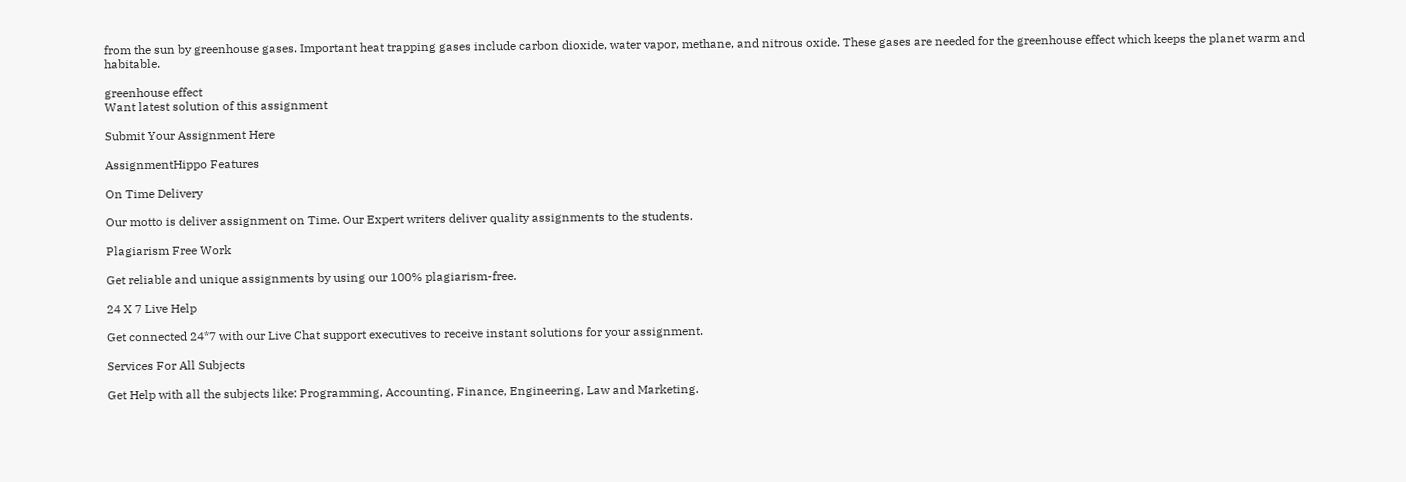from the sun by greenhouse gases. Important heat trapping gases include carbon dioxide, water vapor, methane, and nitrous oxide. These gases are needed for the greenhouse effect which keeps the planet warm and habitable.

greenhouse effect
Want latest solution of this assignment

Submit Your Assignment Here

AssignmentHippo Features

On Time Delivery

Our motto is deliver assignment on Time. Our Expert writers deliver quality assignments to the students.

Plagiarism Free Work

Get reliable and unique assignments by using our 100% plagiarism-free.

24 X 7 Live Help

Get connected 24*7 with our Live Chat support executives to receive instant solutions for your assignment.

Services For All Subjects

Get Help with all the subjects like: Programming, Accounting, Finance, Engineering, Law and Marketing.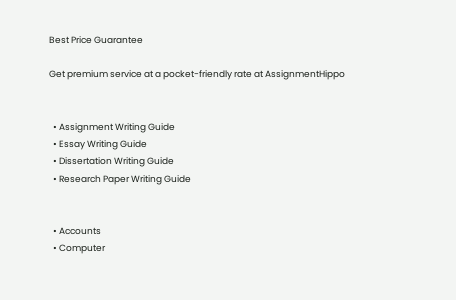Best Price Guarantee

Get premium service at a pocket-friendly rate at AssignmentHippo


  • Assignment Writing Guide
  • Essay Writing Guide
  • Dissertation Writing Guide
  • Research Paper Writing Guide


  • Accounts
  • Computer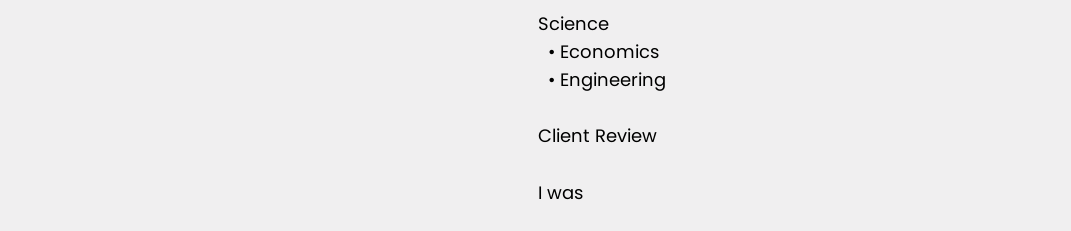Science
  • Economics
  • Engineering

Client Review

I was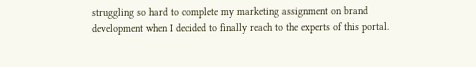struggling so hard to complete my marketing assignment on brand development when I decided to finally reach to the experts of this portal.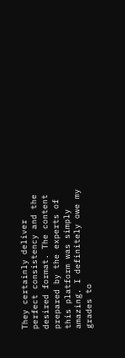They certainly deliver perfect consistency and the desired format. The content prepared by the experts of this platform was simply amazing. I definitely owe my grades to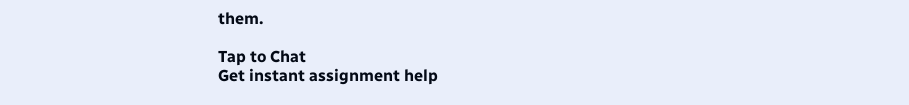them.

Tap to Chat
Get instant assignment help